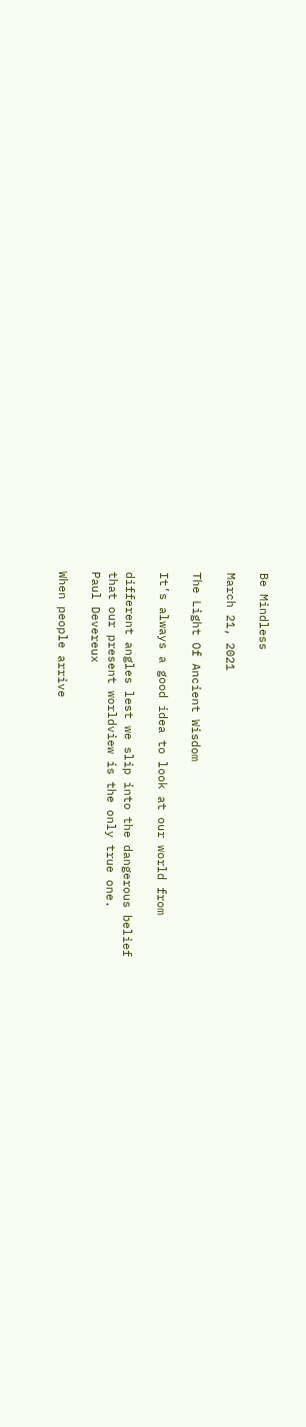Be Mindless

March 21, 2021

The Light Of Ancient Wisdom

It’s always a good idea to look at our world from

different angles lest we slip into the dangerous belief
that our present worldview is the only true one.
Paul Devereux

When people arrive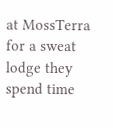at MossTerra for a sweat lodge they spend time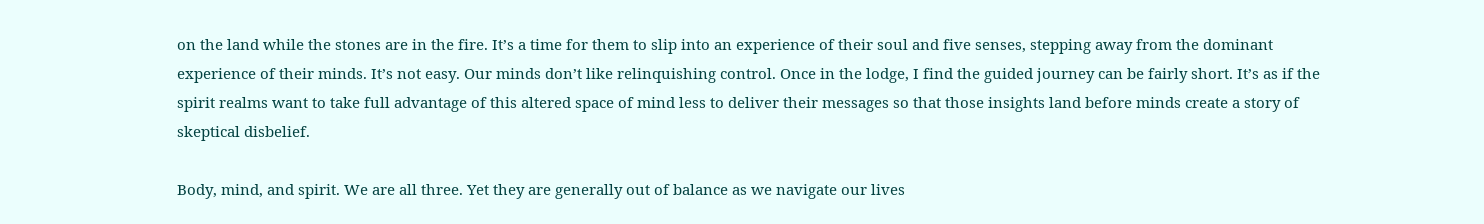on the land while the stones are in the fire. It’s a time for them to slip into an experience of their soul and five senses, stepping away from the dominant experience of their minds. It’s not easy. Our minds don’t like relinquishing control. Once in the lodge, I find the guided journey can be fairly short. It’s as if the spirit realms want to take full advantage of this altered space of mind less to deliver their messages so that those insights land before minds create a story of skeptical disbelief.

Body, mind, and spirit. We are all three. Yet they are generally out of balance as we navigate our lives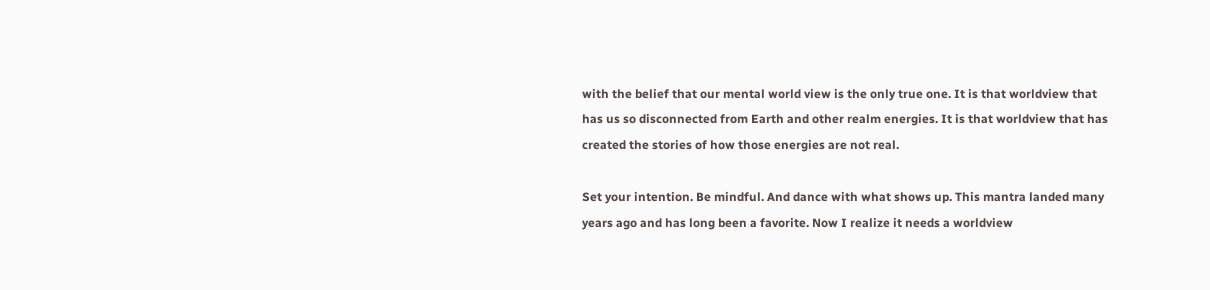with the belief that our mental world view is the only true one. It is that worldview that has us so disconnected from Earth and other realm energies. It is that worldview that has created the stories of how those energies are not real.

Set your intention. Be mindful. And dance with what shows up. This mantra landed many years ago and has long been a favorite. Now I realize it needs a worldview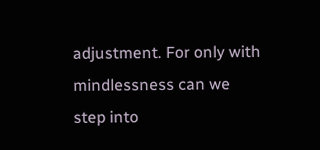adjustment. For only with mindlessness can we step into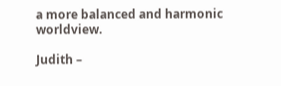a more balanced and harmonic worldview.

Judith –